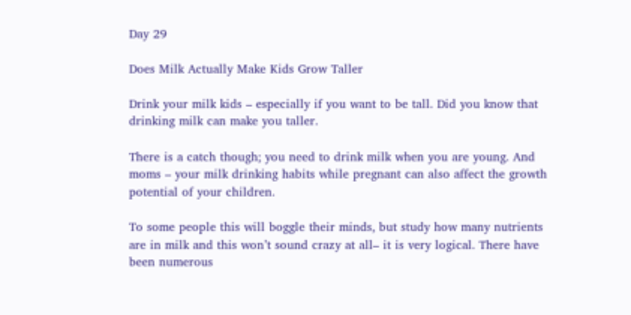Day 29

Does Milk Actually Make Kids Grow Taller

Drink your milk kids – especially if you want to be tall. Did you know that drinking milk can make you taller.

There is a catch though; you need to drink milk when you are young. And moms – your milk drinking habits while pregnant can also affect the growth potential of your children.

To some people this will boggle their minds, but study how many nutrients are in milk and this won’t sound crazy at all– it is very logical. There have been numerous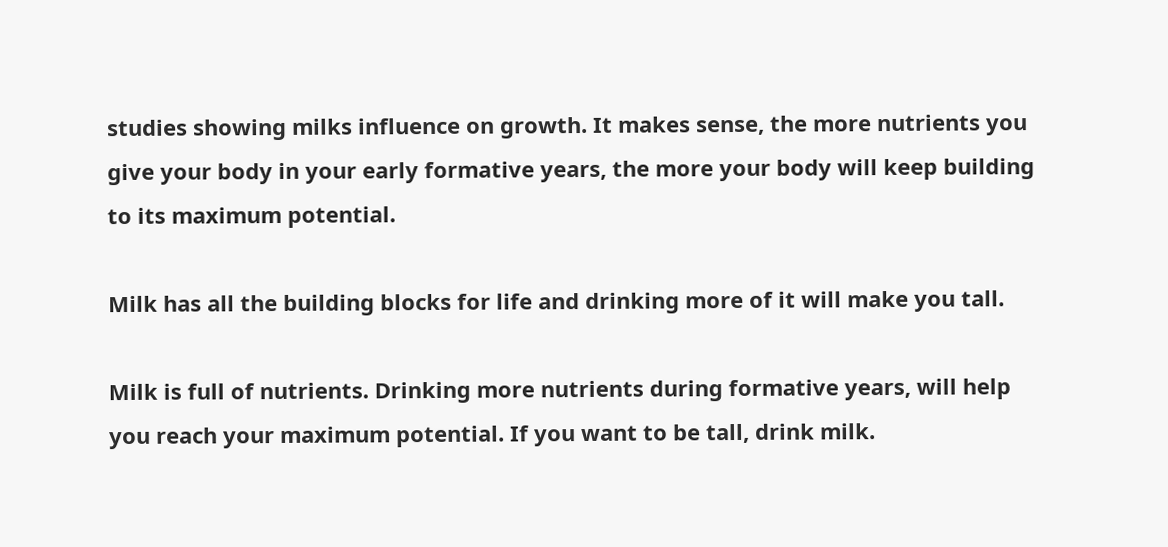studies showing milks influence on growth. It makes sense, the more nutrients you give your body in your early formative years, the more your body will keep building to its maximum potential.

Milk has all the building blocks for life and drinking more of it will make you tall.

Milk is full of nutrients. Drinking more nutrients during formative years, will help you reach your maximum potential. If you want to be tall, drink milk.